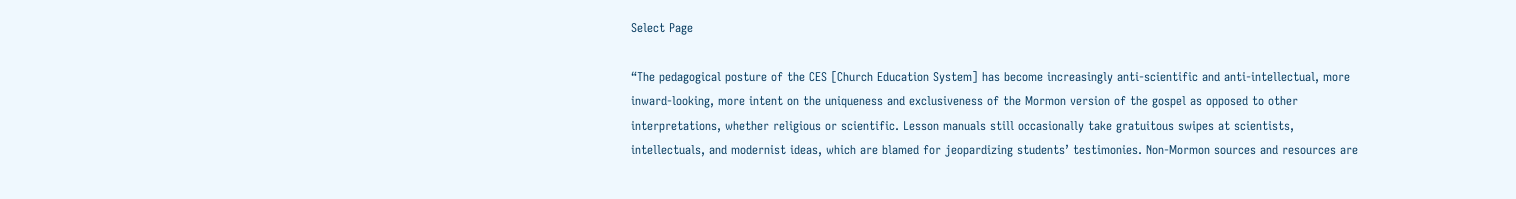Select Page

“The pedagogical posture of the CES [Church Education System] has become increasingly anti-scientific and anti-intellectual, more inward-looking, more intent on the uniqueness and exclusiveness of the Mormon version of the gospel as opposed to other interpretations, whether religious or scientific. Lesson manuals still occasionally take gratuitous swipes at scientists, intellectuals, and modernist ideas, which are blamed for jeopardizing students’ testimonies. Non-Mormon sources and resources are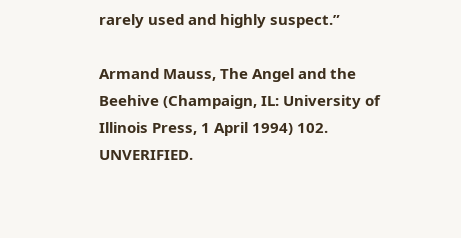rarely used and highly suspect.”

Armand Mauss, The Angel and the Beehive (Champaign, IL: University of Illinois Press, 1 April 1994) 102. UNVERIFIED.